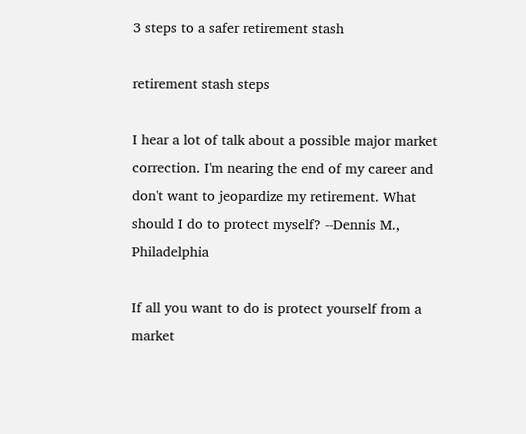3 steps to a safer retirement stash

retirement stash steps

I hear a lot of talk about a possible major market correction. I'm nearing the end of my career and don't want to jeopardize my retirement. What should I do to protect myself? --Dennis M., Philadelphia

If all you want to do is protect yourself from a market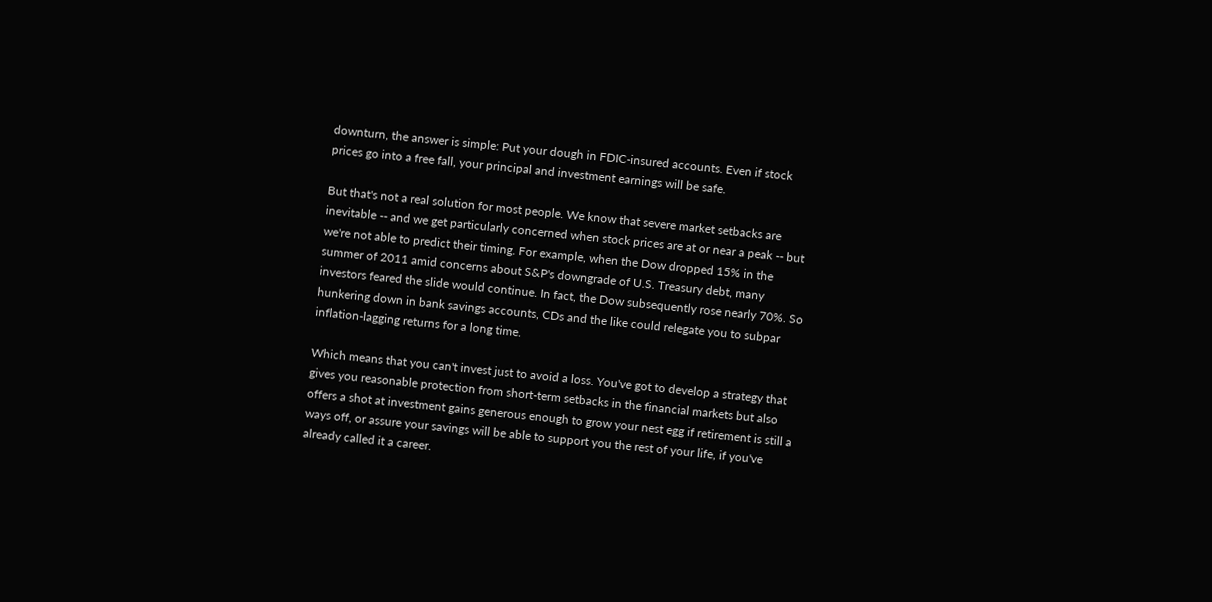downturn, the answer is simple: Put your dough in FDIC-insured accounts. Even if stock prices go into a free fall, your principal and investment earnings will be safe.

But that's not a real solution for most people. We know that severe market setbacks are inevitable -- and we get particularly concerned when stock prices are at or near a peak -- but we're not able to predict their timing. For example, when the Dow dropped 15% in the summer of 2011 amid concerns about S&P's downgrade of U.S. Treasury debt, many investors feared the slide would continue. In fact, the Dow subsequently rose nearly 70%. So hunkering down in bank savings accounts, CDs and the like could relegate you to subpar inflation-lagging returns for a long time.

Which means that you can't invest just to avoid a loss. You've got to develop a strategy that gives you reasonable protection from short-term setbacks in the financial markets but also offers a shot at investment gains generous enough to grow your nest egg if retirement is still a ways off, or assure your savings will be able to support you the rest of your life, if you've already called it a career.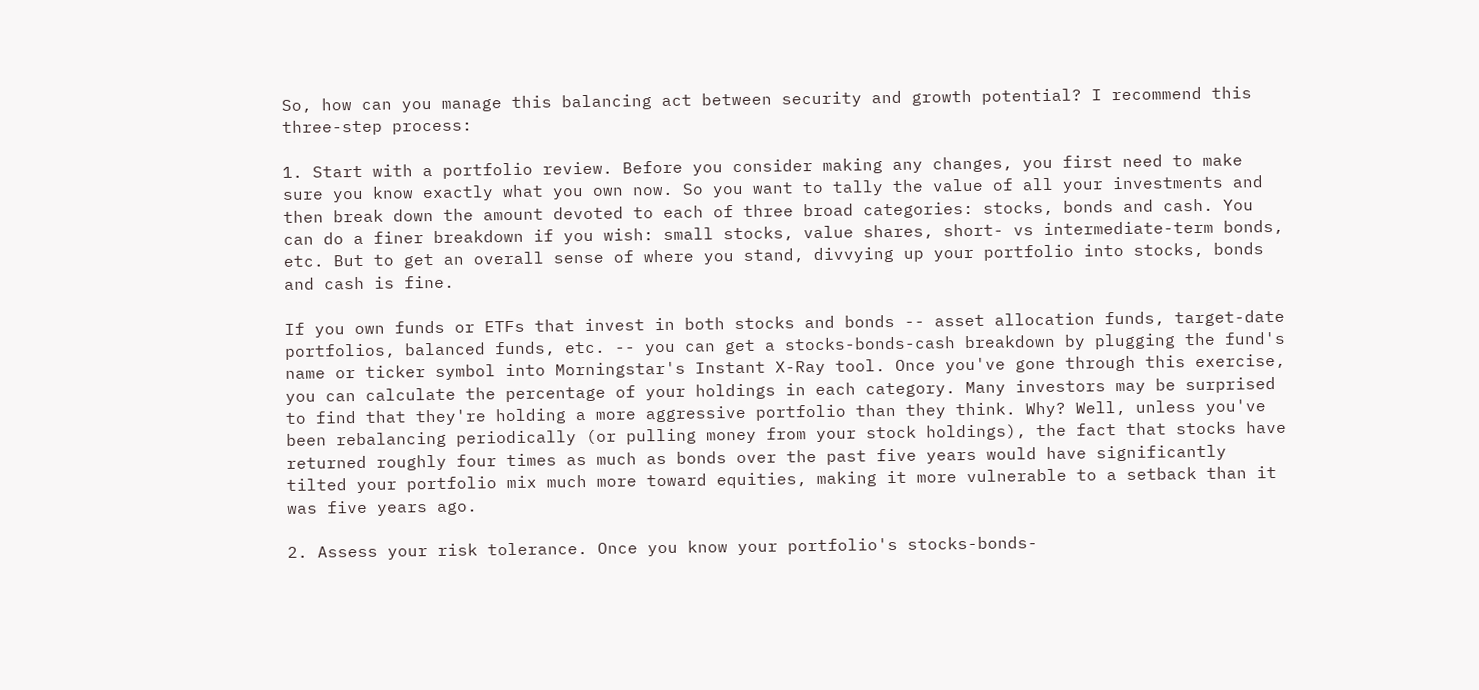So, how can you manage this balancing act between security and growth potential? I recommend this three-step process:

1. Start with a portfolio review. Before you consider making any changes, you first need to make sure you know exactly what you own now. So you want to tally the value of all your investments and then break down the amount devoted to each of three broad categories: stocks, bonds and cash. You can do a finer breakdown if you wish: small stocks, value shares, short- vs intermediate-term bonds, etc. But to get an overall sense of where you stand, divvying up your portfolio into stocks, bonds and cash is fine.

If you own funds or ETFs that invest in both stocks and bonds -- asset allocation funds, target-date portfolios, balanced funds, etc. -- you can get a stocks-bonds-cash breakdown by plugging the fund's name or ticker symbol into Morningstar's Instant X-Ray tool. Once you've gone through this exercise, you can calculate the percentage of your holdings in each category. Many investors may be surprised to find that they're holding a more aggressive portfolio than they think. Why? Well, unless you've been rebalancing periodically (or pulling money from your stock holdings), the fact that stocks have returned roughly four times as much as bonds over the past five years would have significantly tilted your portfolio mix much more toward equities, making it more vulnerable to a setback than it was five years ago.

2. Assess your risk tolerance. Once you know your portfolio's stocks-bonds-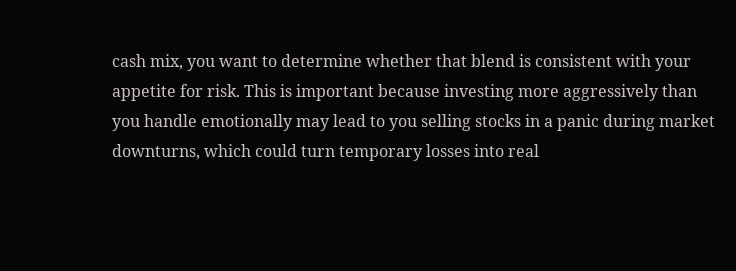cash mix, you want to determine whether that blend is consistent with your appetite for risk. This is important because investing more aggressively than you handle emotionally may lead to you selling stocks in a panic during market downturns, which could turn temporary losses into real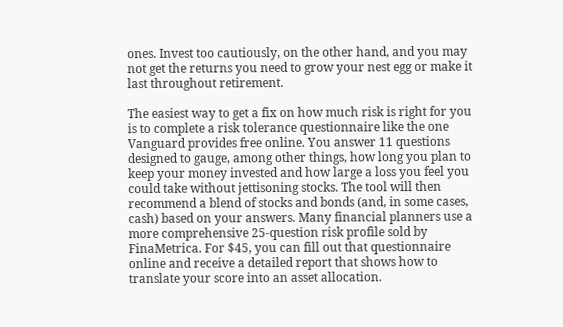ones. Invest too cautiously, on the other hand, and you may not get the returns you need to grow your nest egg or make it last throughout retirement.

The easiest way to get a fix on how much risk is right for you is to complete a risk tolerance questionnaire like the one Vanguard provides free online. You answer 11 questions designed to gauge, among other things, how long you plan to keep your money invested and how large a loss you feel you could take without jettisoning stocks. The tool will then recommend a blend of stocks and bonds (and, in some cases, cash) based on your answers. Many financial planners use a more comprehensive 25-question risk profile sold by FinaMetrica. For $45, you can fill out that questionnaire online and receive a detailed report that shows how to translate your score into an asset allocation.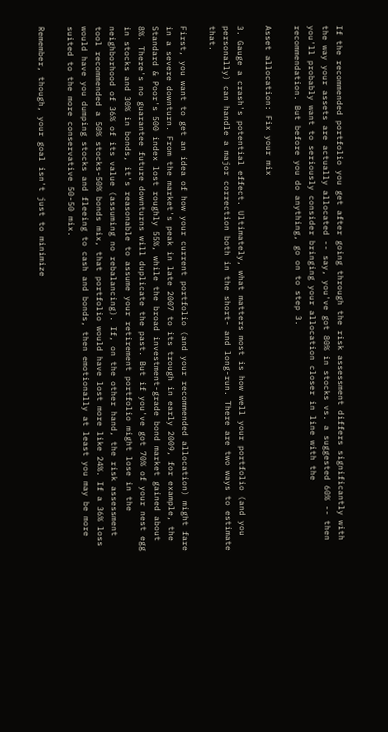If the recommended portfolio you get after going through the risk assessment differs significantly with the way your assets are actually allocated -- say, you've got 80% in stocks vs. a suggested 60% -- then you'll probably want to seriously consider bringing your allocation closer in line with the recommendation. But before you do anything, go on to step 3.

Asset allocation: Fix your mix

3. Gauge a crash's potential effect. Ultimately, what matters most is how well your portfolio (and you personally) can handle a major correction both in the short- and long-run. There are two ways to estimate that.

First, you want to get an idea of how your current portfolio (and your recommended allocation) might fare in a severe downturn. From the market's peak in late 2007 to its trough in early 2009, for example, the Standard & Poor's 500 index lost roughly 55%, while the broad investment-grade bond market gained about 8%. There's no guarantee future downturns will duplicate the past. But if you've got 70% of your nest egg in stocks and 30% in bonds, it's reasonable to assume your retirement portfolio might lose in the neighborhood of 36% of its value (assuming no rebalancing). If, on the other hand, the risk assessment tool recommended a 50% stocks-50% bonds mix, that portfolio would have lost more like 24%. If a 36% loss would have you dumping stocks and fleeing to cash and bonds, then emotionally at least you may be more suited to the more conservative 50-50 mix.

Remember, though, your goal isn't just to minimize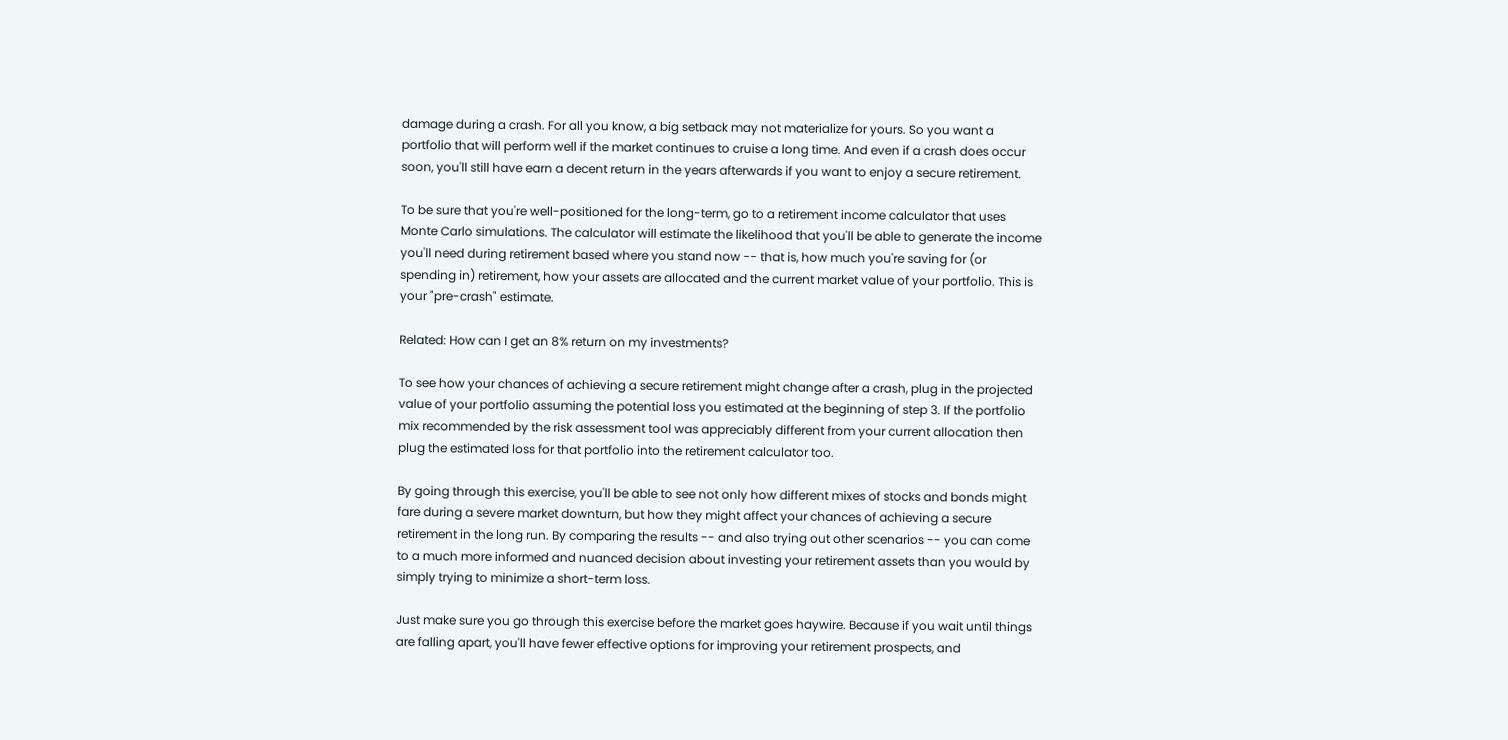damage during a crash. For all you know, a big setback may not materialize for yours. So you want a portfolio that will perform well if the market continues to cruise a long time. And even if a crash does occur soon, you'll still have earn a decent return in the years afterwards if you want to enjoy a secure retirement.

To be sure that you're well-positioned for the long-term, go to a retirement income calculator that uses Monte Carlo simulations. The calculator will estimate the likelihood that you'll be able to generate the income you'll need during retirement based where you stand now -- that is, how much you're saving for (or spending in) retirement, how your assets are allocated and the current market value of your portfolio. This is your "pre-crash" estimate.

Related: How can I get an 8% return on my investments?

To see how your chances of achieving a secure retirement might change after a crash, plug in the projected value of your portfolio assuming the potential loss you estimated at the beginning of step 3. If the portfolio mix recommended by the risk assessment tool was appreciably different from your current allocation then plug the estimated loss for that portfolio into the retirement calculator too.

By going through this exercise, you'll be able to see not only how different mixes of stocks and bonds might fare during a severe market downturn, but how they might affect your chances of achieving a secure retirement in the long run. By comparing the results -- and also trying out other scenarios -- you can come to a much more informed and nuanced decision about investing your retirement assets than you would by simply trying to minimize a short-term loss.

Just make sure you go through this exercise before the market goes haywire. Because if you wait until things are falling apart, you'll have fewer effective options for improving your retirement prospects, and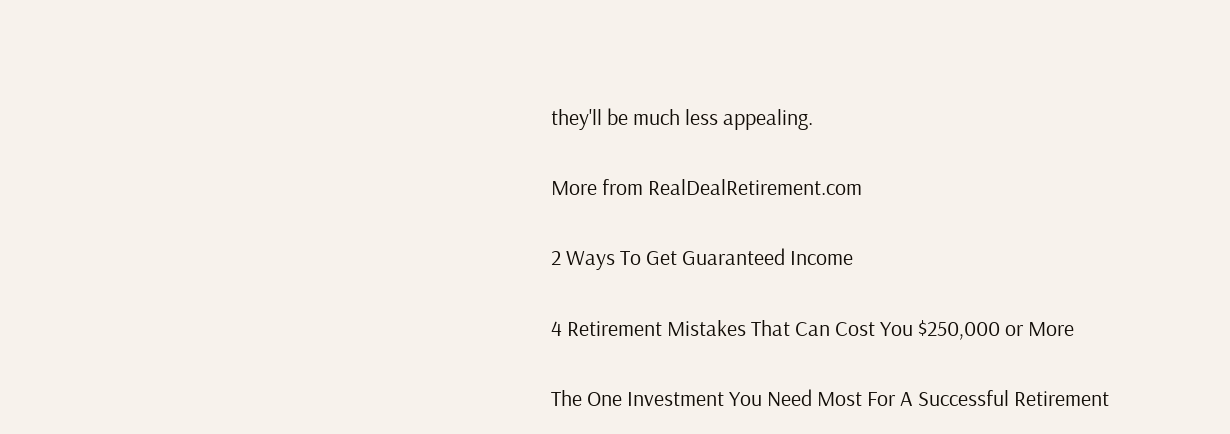they'll be much less appealing.

More from RealDealRetirement.com

2 Ways To Get Guaranteed Income

4 Retirement Mistakes That Can Cost You $250,000 or More

The One Investment You Need Most For A Successful Retirement